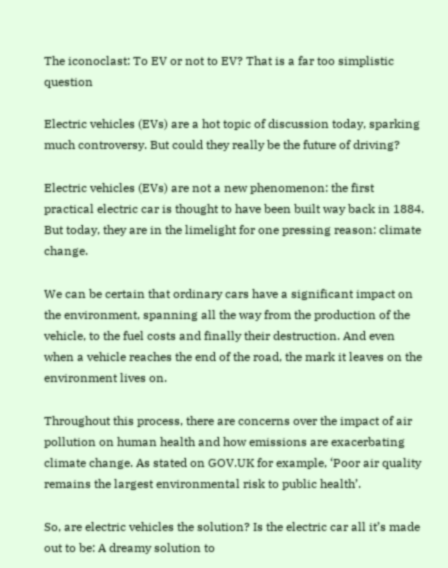The iconoclast: To EV or not to EV? That is a far too simplistic question

Electric vehicles (EVs) are a hot topic of discussion today, sparking much controversy. But could they really be the future of driving?

Electric vehicles (EVs) are not a new phenomenon: the first practical electric car is thought to have been built way back in 1884. But today, they are in the limelight for one pressing reason: climate change.

We can be certain that ordinary cars have a significant impact on the environment, spanning all the way from the production of the vehicle, to the fuel costs and finally their destruction. And even when a vehicle reaches the end of the road, the mark it leaves on the environment lives on.

Throughout this process, there are concerns over the impact of air pollution on human health and how emissions are exacerbating climate change. As stated on GOV.UK for example, ‘Poor air quality remains the largest environmental risk to public health’.

So, are electric vehicles the solution? Is the electric car all it’s made out to be: A dreamy solution to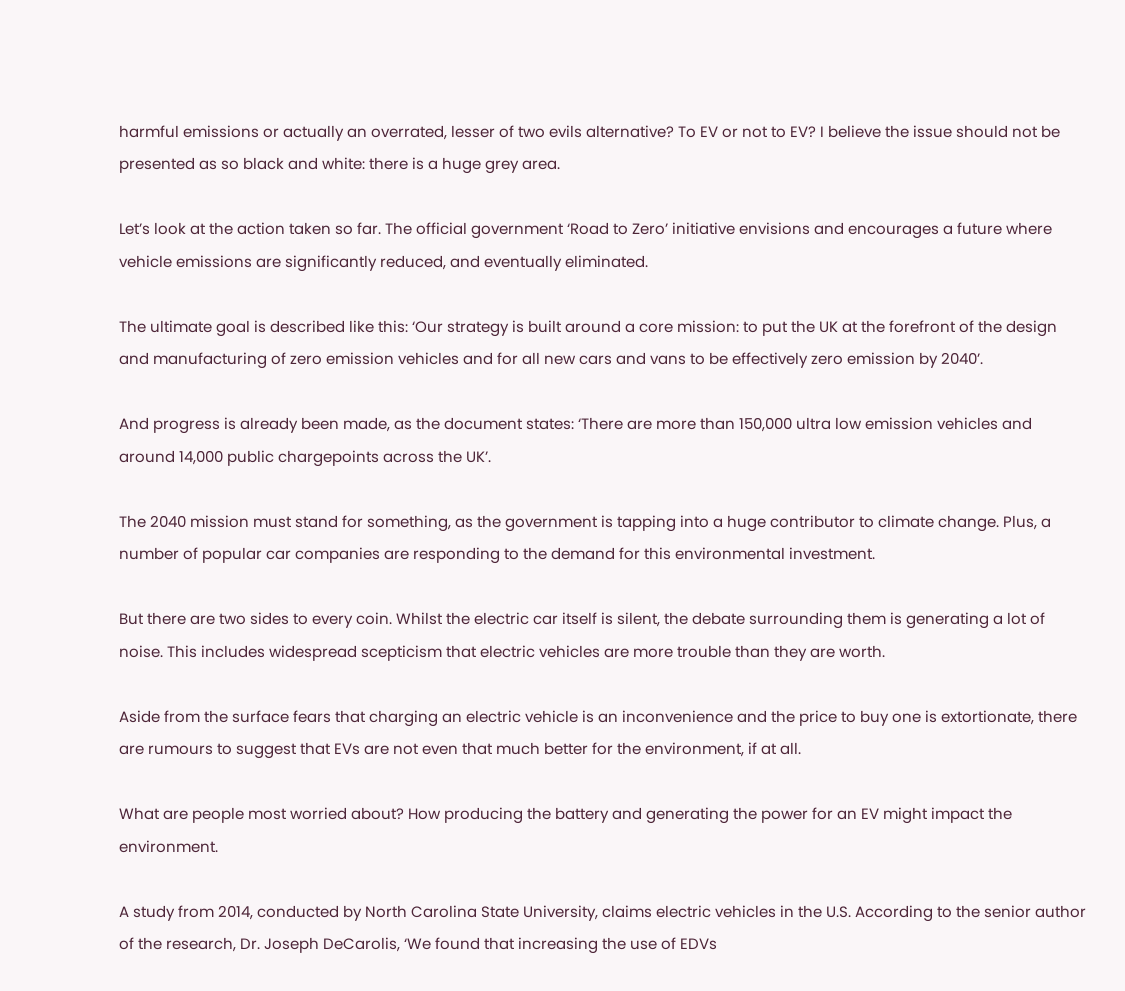harmful emissions or actually an overrated, lesser of two evils alternative? To EV or not to EV? I believe the issue should not be presented as so black and white: there is a huge grey area.

Let’s look at the action taken so far. The official government ‘Road to Zero’ initiative envisions and encourages a future where vehicle emissions are significantly reduced, and eventually eliminated.

The ultimate goal is described like this: ‘Our strategy is built around a core mission: to put the UK at the forefront of the design and manufacturing of zero emission vehicles and for all new cars and vans to be effectively zero emission by 2040’.

And progress is already been made, as the document states: ‘There are more than 150,000 ultra low emission vehicles and around 14,000 public chargepoints across the UK’.

The 2040 mission must stand for something, as the government is tapping into a huge contributor to climate change. Plus, a number of popular car companies are responding to the demand for this environmental investment.

But there are two sides to every coin. Whilst the electric car itself is silent, the debate surrounding them is generating a lot of noise. This includes widespread scepticism that electric vehicles are more trouble than they are worth.

Aside from the surface fears that charging an electric vehicle is an inconvenience and the price to buy one is extortionate, there are rumours to suggest that EVs are not even that much better for the environment, if at all.

What are people most worried about? How producing the battery and generating the power for an EV might impact the environment.

A study from 2014, conducted by North Carolina State University, claims electric vehicles in the U.S. According to the senior author of the research, Dr. Joseph DeCarolis, ‘We found that increasing the use of EDVs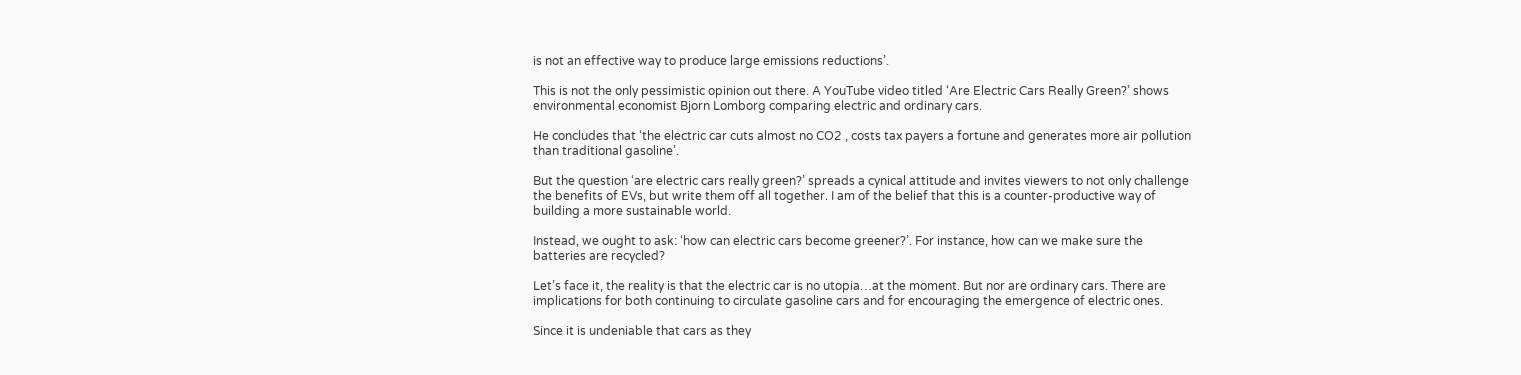is not an effective way to produce large emissions reductions’.

This is not the only pessimistic opinion out there. A YouTube video titled ‘Are Electric Cars Really Green?’ shows environmental economist Bjorn Lomborg comparing electric and ordinary cars.

He concludes that ‘the electric car cuts almost no CO2 , costs tax payers a fortune and generates more air pollution than traditional gasoline’.

But the question ‘are electric cars really green?’ spreads a cynical attitude and invites viewers to not only challenge the benefits of EVs, but write them off all together. I am of the belief that this is a counter-productive way of building a more sustainable world.

Instead, we ought to ask: ‘how can electric cars become greener?’. For instance, how can we make sure the batteries are recycled?

Let’s face it, the reality is that the electric car is no utopia…at the moment. But nor are ordinary cars. There are implications for both continuing to circulate gasoline cars and for encouraging the emergence of electric ones.

Since it is undeniable that cars as they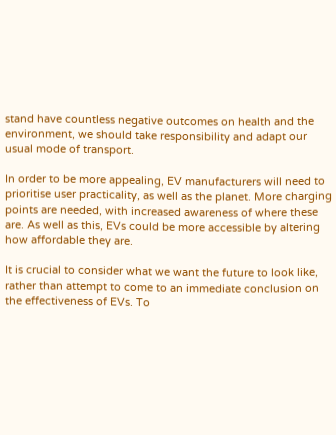stand have countless negative outcomes on health and the environment, we should take responsibility and adapt our usual mode of transport.

In order to be more appealing, EV manufacturers will need to prioritise user practicality, as well as the planet. More charging points are needed, with increased awareness of where these are. As well as this, EVs could be more accessible by altering how affordable they are.

It is crucial to consider what we want the future to look like, rather than attempt to come to an immediate conclusion on the effectiveness of EVs. To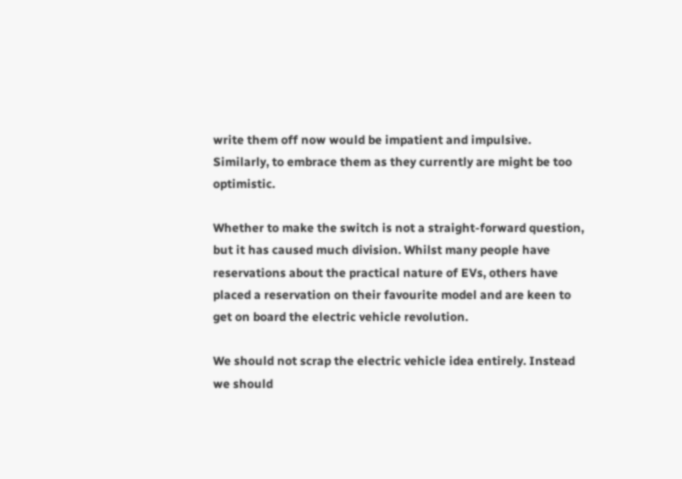write them off now would be impatient and impulsive. Similarly, to embrace them as they currently are might be too optimistic.

Whether to make the switch is not a straight-forward question, but it has caused much division. Whilst many people have reservations about the practical nature of EVs, others have placed a reservation on their favourite model and are keen to get on board the electric vehicle revolution.

We should not scrap the electric vehicle idea entirely. Instead we should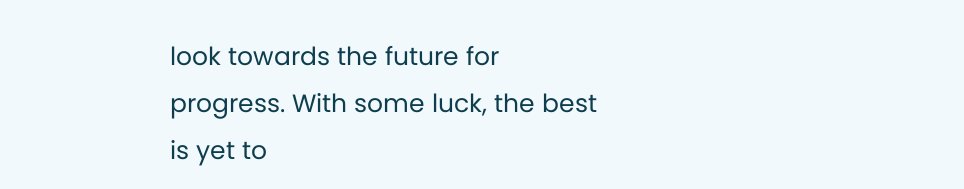look towards the future for progress. With some luck, the best is yet to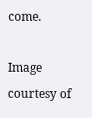come.

Image courtesy of